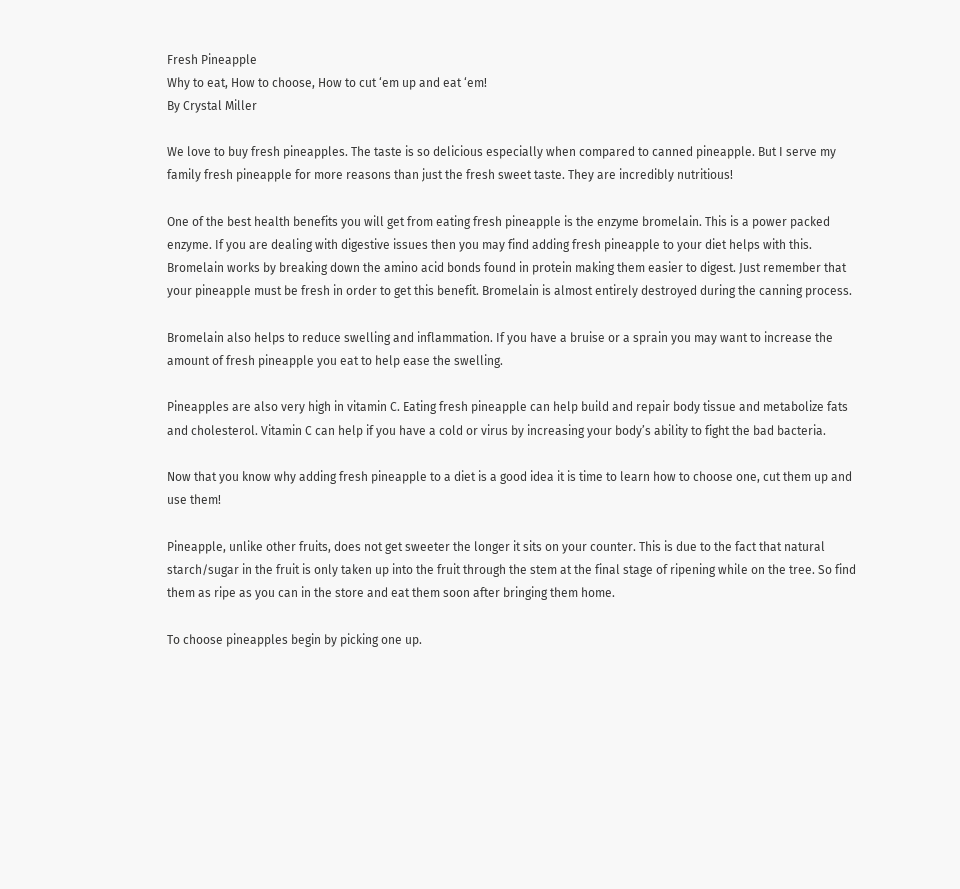Fresh Pineapple
Why to eat, How to choose, How to cut ‘em up and eat ‘em!
By Crystal Miller

We love to buy fresh pineapples. The taste is so delicious especially when compared to canned pineapple. But I serve my family fresh pineapple for more reasons than just the fresh sweet taste. They are incredibly nutritious!

One of the best health benefits you will get from eating fresh pineapple is the enzyme bromelain. This is a power packed enzyme. If you are dealing with digestive issues then you may find adding fresh pineapple to your diet helps with this. Bromelain works by breaking down the amino acid bonds found in protein making them easier to digest. Just remember that your pineapple must be fresh in order to get this benefit. Bromelain is almost entirely destroyed during the canning process.

Bromelain also helps to reduce swelling and inflammation. If you have a bruise or a sprain you may want to increase the amount of fresh pineapple you eat to help ease the swelling.

Pineapples are also very high in vitamin C. Eating fresh pineapple can help build and repair body tissue and metabolize fats and cholesterol. Vitamin C can help if you have a cold or virus by increasing your body’s ability to fight the bad bacteria.

Now that you know why adding fresh pineapple to a diet is a good idea it is time to learn how to choose one, cut them up and use them!

Pineapple, unlike other fruits, does not get sweeter the longer it sits on your counter. This is due to the fact that natural starch/sugar in the fruit is only taken up into the fruit through the stem at the final stage of ripening while on the tree. So find them as ripe as you can in the store and eat them soon after bringing them home.

To choose pineapples begin by picking one up.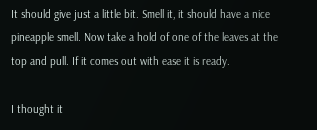It should give just a little bit. Smell it, it should have a nice pineapple smell. Now take a hold of one of the leaves at the top and pull. If it comes out with ease it is ready.

I thought it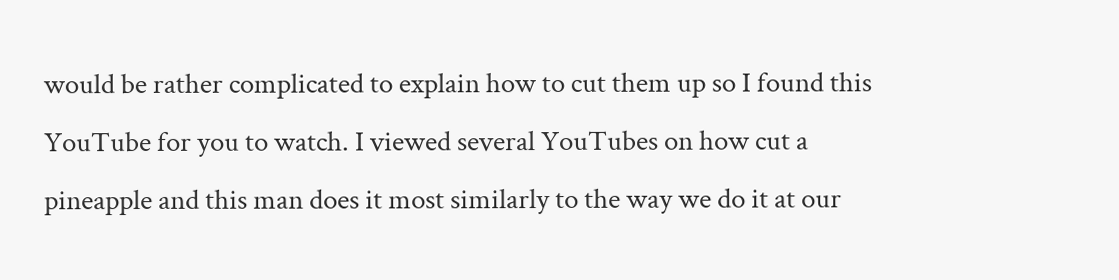would be rather complicated to explain how to cut them up so I found this YouTube for you to watch. I viewed several YouTubes on how cut a pineapple and this man does it most similarly to the way we do it at our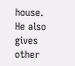house. He also gives other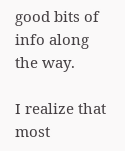good bits of info along the way.

I realize that most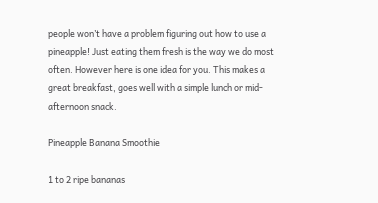people won’t have a problem figuring out how to use a pineapple! Just eating them fresh is the way we do most often. However here is one idea for you. This makes a great breakfast, goes well with a simple lunch or mid-afternoon snack.

Pineapple Banana Smoothie

1 to 2 ripe bananas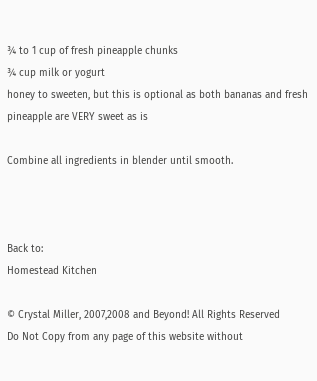¾ to 1 cup of fresh pineapple chunks
¾ cup milk or yogurt
honey to sweeten, but this is optional as both bananas and fresh pineapple are VERY sweet as is

Combine all ingredients in blender until smooth.



Back to:
Homestead Kitchen

© Crystal Miller, 2007,2008 and Beyond! All Rights Reserved
Do Not Copy from any page of this website without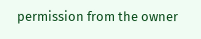permission from the owner